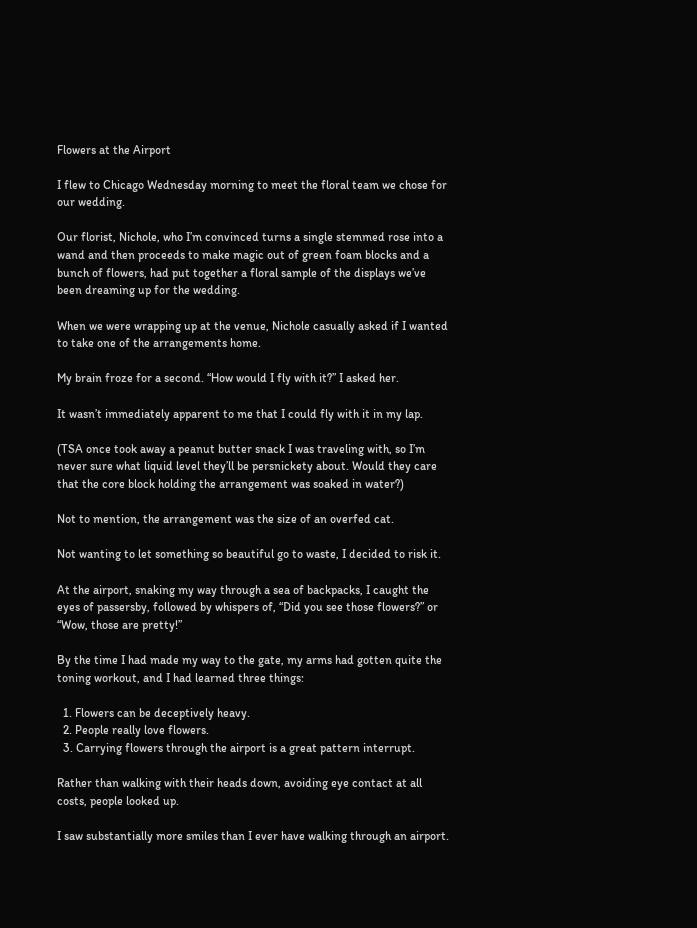Flowers at the Airport

I flew to Chicago Wednesday morning to meet the floral team we chose for our wedding.

Our florist, Nichole, who I’m convinced turns a single stemmed rose into a wand and then proceeds to make magic out of green foam blocks and a bunch of flowers, had put together a floral sample of the displays we’ve been dreaming up for the wedding.

When we were wrapping up at the venue, Nichole casually asked if I wanted to take one of the arrangements home.

My brain froze for a second. “How would I fly with it?” I asked her.

It wasn’t immediately apparent to me that I could fly with it in my lap.

(TSA once took away a peanut butter snack I was traveling with, so I’m never sure what liquid level they’ll be persnickety about. Would they care that the core block holding the arrangement was soaked in water?)

Not to mention, the arrangement was the size of an overfed cat.

Not wanting to let something so beautiful go to waste, I decided to risk it.

At the airport, snaking my way through a sea of backpacks, I caught the eyes of passersby, followed by whispers of, “Did you see those flowers?” or “Wow, those are pretty!”

By the time I had made my way to the gate, my arms had gotten quite the toning workout, and I had learned three things:

  1. Flowers can be deceptively heavy.
  2. People really love flowers.
  3. Carrying flowers through the airport is a great pattern interrupt.

Rather than walking with their heads down, avoiding eye contact at all costs, people looked up.

I saw substantially more smiles than I ever have walking through an airport.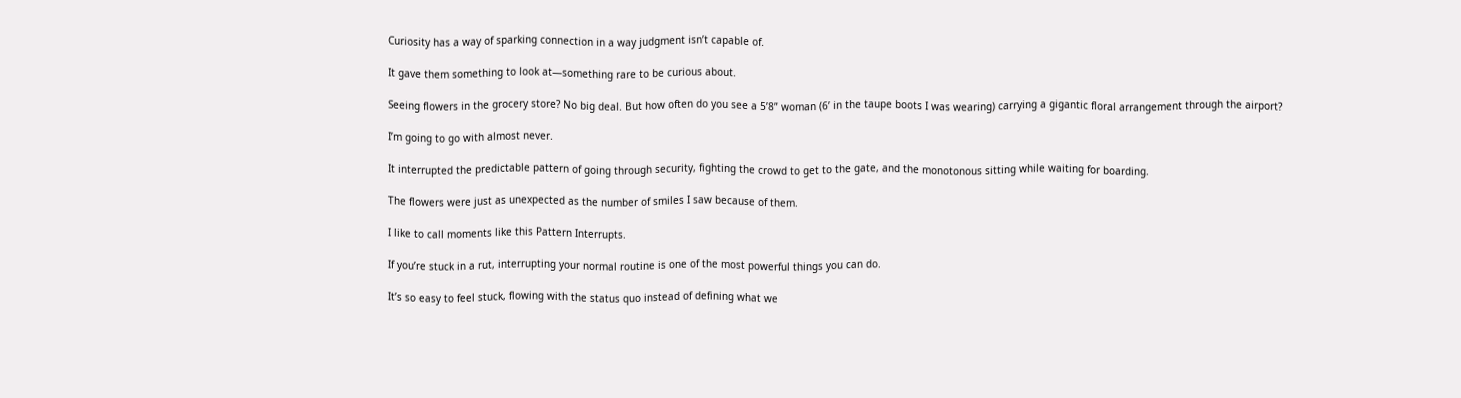Curiosity has a way of sparking connection in a way judgment isn’t capable of.

It gave them something to look at—something rare to be curious about.

Seeing flowers in the grocery store? No big deal. But how often do you see a 5’8” woman (6’ in the taupe boots I was wearing) carrying a gigantic floral arrangement through the airport?

I’m going to go with almost never.

It interrupted the predictable pattern of going through security, fighting the crowd to get to the gate, and the monotonous sitting while waiting for boarding.

The flowers were just as unexpected as the number of smiles I saw because of them.

I like to call moments like this Pattern Interrupts.

If you’re stuck in a rut, interrupting your normal routine is one of the most powerful things you can do.

It’s so easy to feel stuck, flowing with the status quo instead of defining what we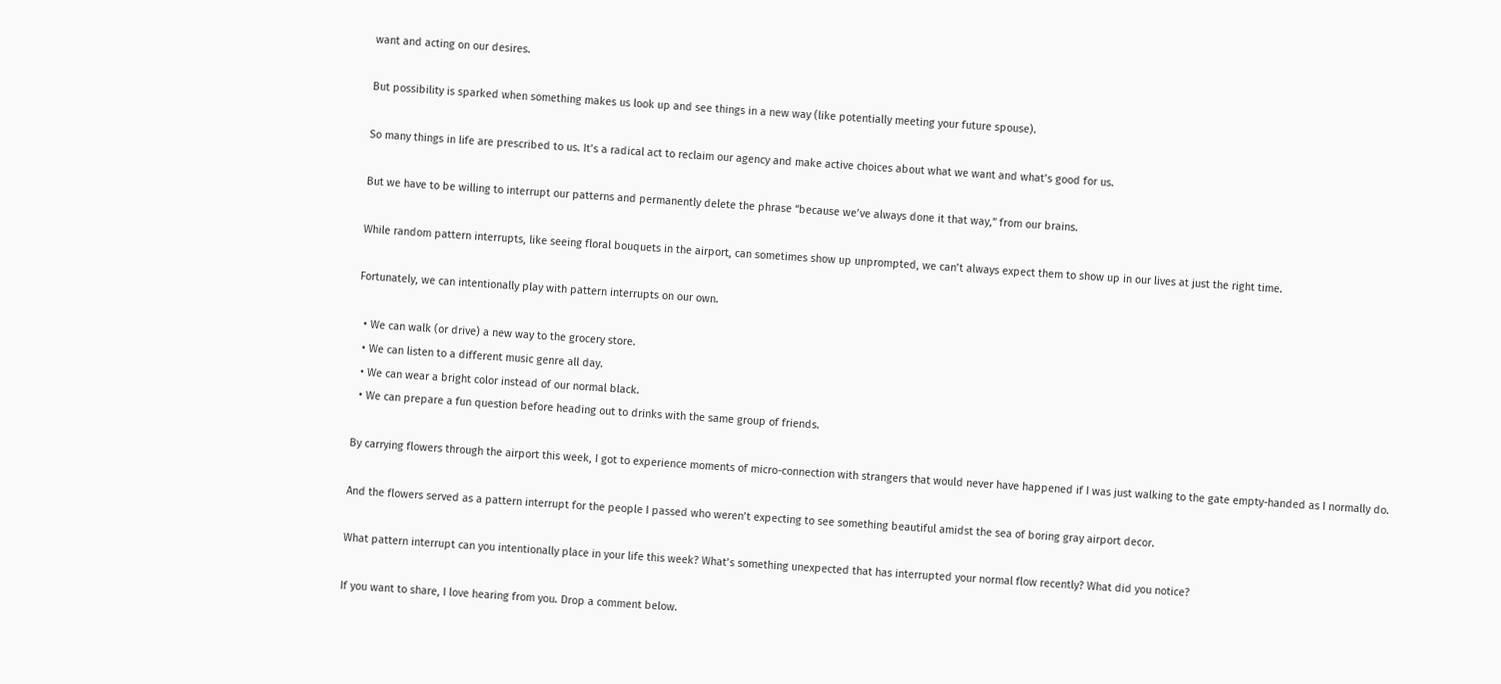want and acting on our desires.

But possibility is sparked when something makes us look up and see things in a new way (like potentially meeting your future spouse).

So many things in life are prescribed to us. It’s a radical act to reclaim our agency and make active choices about what we want and what’s good for us.

But we have to be willing to interrupt our patterns and permanently delete the phrase “because we’ve always done it that way,” from our brains.

While random pattern interrupts, like seeing floral bouquets in the airport, can sometimes show up unprompted, we can’t always expect them to show up in our lives at just the right time.

Fortunately, we can intentionally play with pattern interrupts on our own.

  • We can walk (or drive) a new way to the grocery store.
  • We can listen to a different music genre all day.
  • We can wear a bright color instead of our normal black.
  • We can prepare a fun question before heading out to drinks with the same group of friends.

By carrying flowers through the airport this week, I got to experience moments of micro-connection with strangers that would never have happened if I was just walking to the gate empty-handed as I normally do.

And the flowers served as a pattern interrupt for the people I passed who weren’t expecting to see something beautiful amidst the sea of boring gray airport decor.

What pattern interrupt can you intentionally place in your life this week? What’s something unexpected that has interrupted your normal flow recently? What did you notice?

If you want to share, I love hearing from you. Drop a comment below.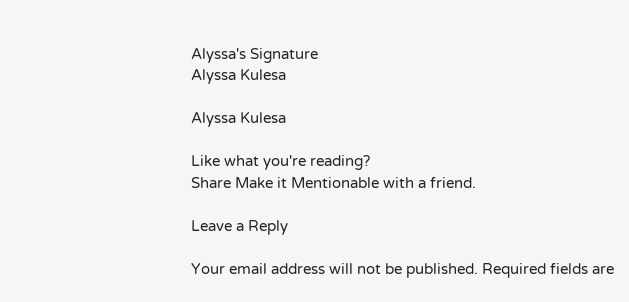Alyssa's Signature
Alyssa Kulesa

Alyssa Kulesa

Like what you're reading?
Share Make it Mentionable with a friend.

Leave a Reply

Your email address will not be published. Required fields are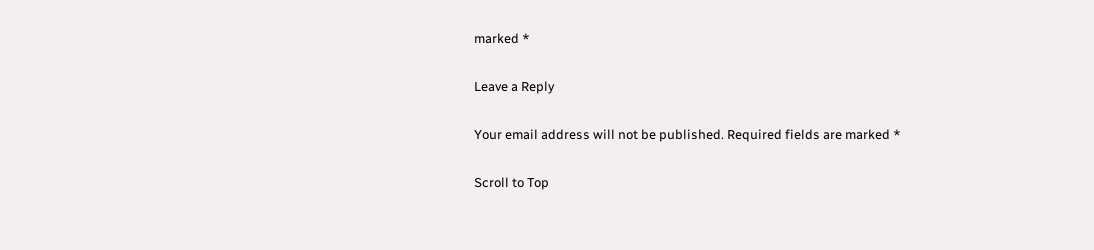marked *

Leave a Reply

Your email address will not be published. Required fields are marked *

Scroll to Top